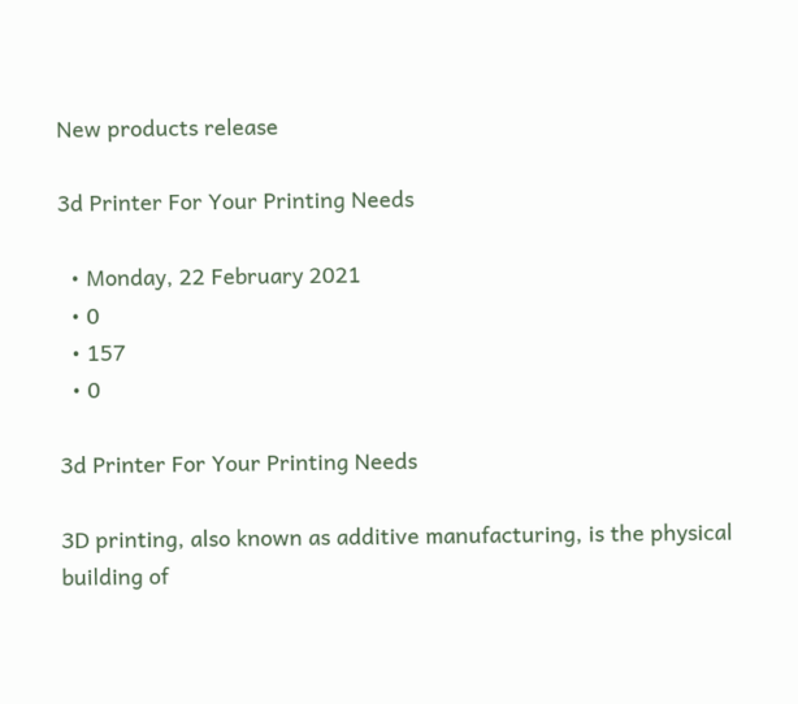New products release

3d Printer For Your Printing Needs

  • Monday, 22 February 2021
  • 0
  • 157
  • 0

3d Printer For Your Printing Needs

3D printing, also known as additive manufacturing, is the physical building of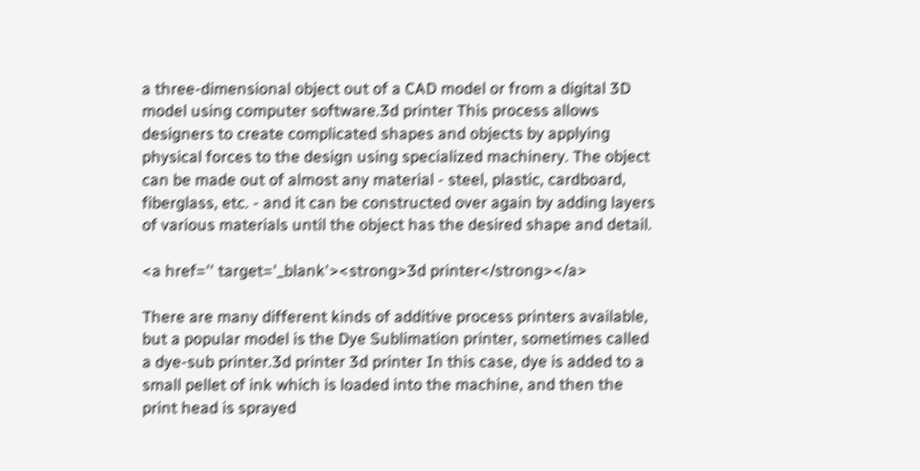a three-dimensional object out of a CAD model or from a digital 3D model using computer software.3d printer This process allows designers to create complicated shapes and objects by applying physical forces to the design using specialized machinery. The object can be made out of almost any material - steel, plastic, cardboard, fiberglass, etc. - and it can be constructed over again by adding layers of various materials until the object has the desired shape and detail.

<a href='' target='_blank'><strong>3d printer</strong></a>

There are many different kinds of additive process printers available, but a popular model is the Dye Sublimation printer, sometimes called a dye-sub printer.3d printer 3d printer In this case, dye is added to a small pellet of ink which is loaded into the machine, and then the print head is sprayed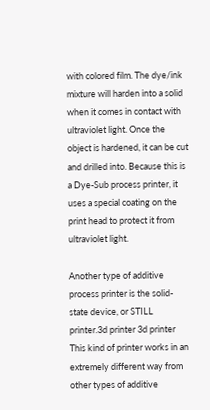with colored film. The dye/ink mixture will harden into a solid when it comes in contact with ultraviolet light. Once the object is hardened, it can be cut and drilled into. Because this is a Dye-Sub process printer, it uses a special coating on the print head to protect it from ultraviolet light.

Another type of additive process printer is the solid-state device, or STILL printer.3d printer 3d printer This kind of printer works in an extremely different way from other types of additive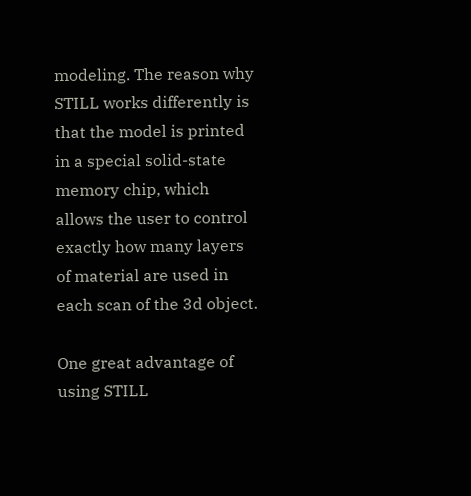modeling. The reason why STILL works differently is that the model is printed in a special solid-state memory chip, which allows the user to control exactly how many layers of material are used in each scan of the 3d object.

One great advantage of using STILL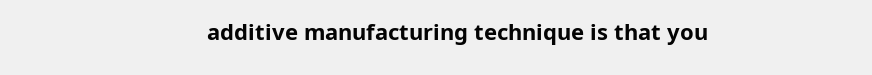additive manufacturing technique is that you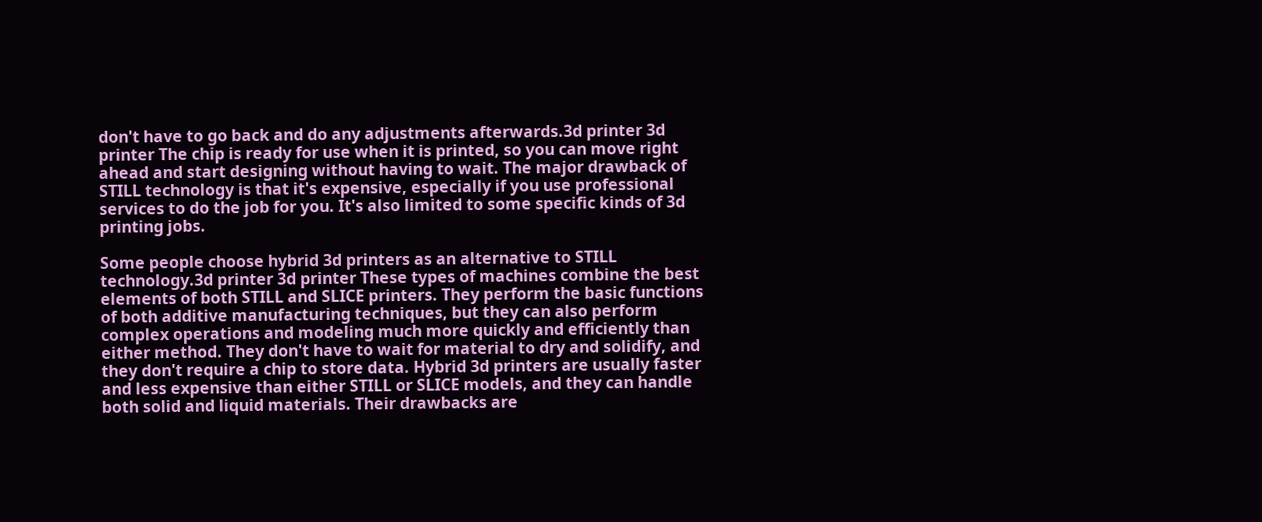don't have to go back and do any adjustments afterwards.3d printer 3d printer The chip is ready for use when it is printed, so you can move right ahead and start designing without having to wait. The major drawback of STILL technology is that it's expensive, especially if you use professional services to do the job for you. It's also limited to some specific kinds of 3d printing jobs.

Some people choose hybrid 3d printers as an alternative to STILL technology.3d printer 3d printer These types of machines combine the best elements of both STILL and SLICE printers. They perform the basic functions of both additive manufacturing techniques, but they can also perform complex operations and modeling much more quickly and efficiently than either method. They don't have to wait for material to dry and solidify, and they don't require a chip to store data. Hybrid 3d printers are usually faster and less expensive than either STILL or SLICE models, and they can handle both solid and liquid materials. Their drawbacks are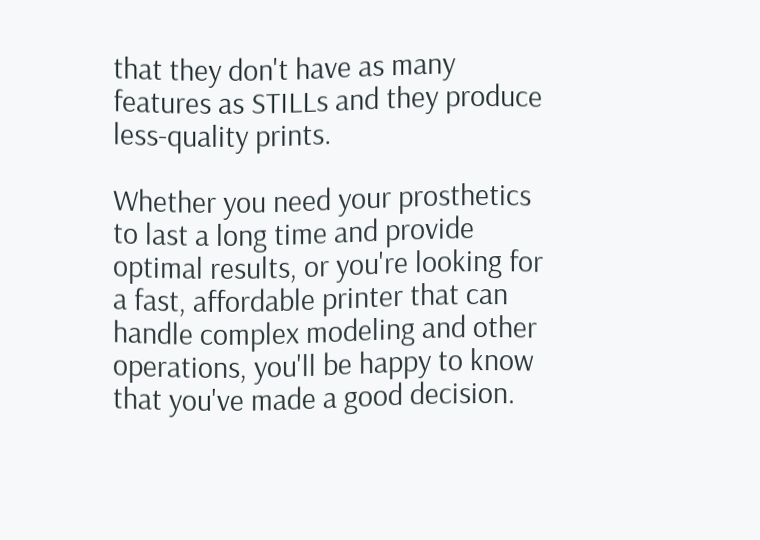that they don't have as many features as STILLs and they produce less-quality prints.

Whether you need your prosthetics to last a long time and provide optimal results, or you're looking for a fast, affordable printer that can handle complex modeling and other operations, you'll be happy to know that you've made a good decision.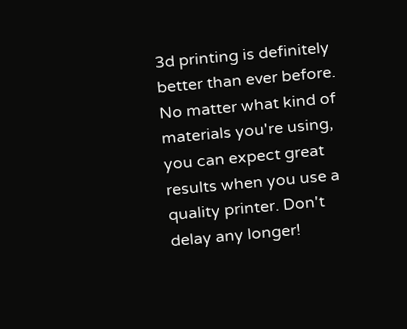3d printing is definitely better than ever before. No matter what kind of materials you're using, you can expect great results when you use a quality printer. Don't delay any longer!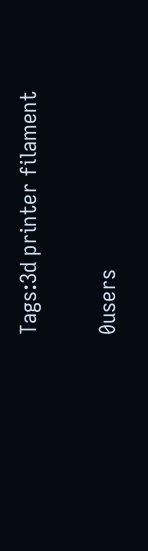Tags:3d printer filament

0users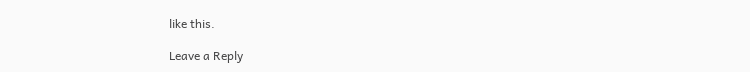like this.

Leave a Reply